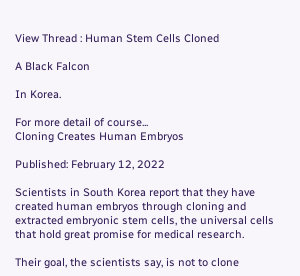View Thread : Human Stem Cells Cloned

A Black Falcon

In Korea.

For more detail of course...
Cloning Creates Human Embryos

Published: February 12, 2022

Scientists in South Korea report that they have created human embryos through cloning and extracted embryonic stem cells, the universal cells that hold great promise for medical research.

Their goal, the scientists say, is not to clone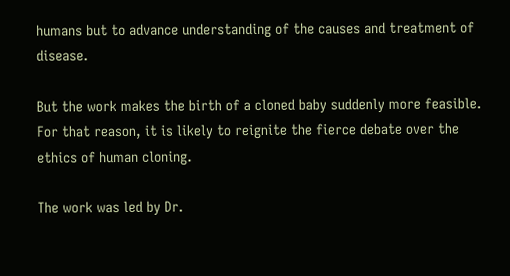humans but to advance understanding of the causes and treatment of disease.

But the work makes the birth of a cloned baby suddenly more feasible. For that reason, it is likely to reignite the fierce debate over the ethics of human cloning.

The work was led by Dr.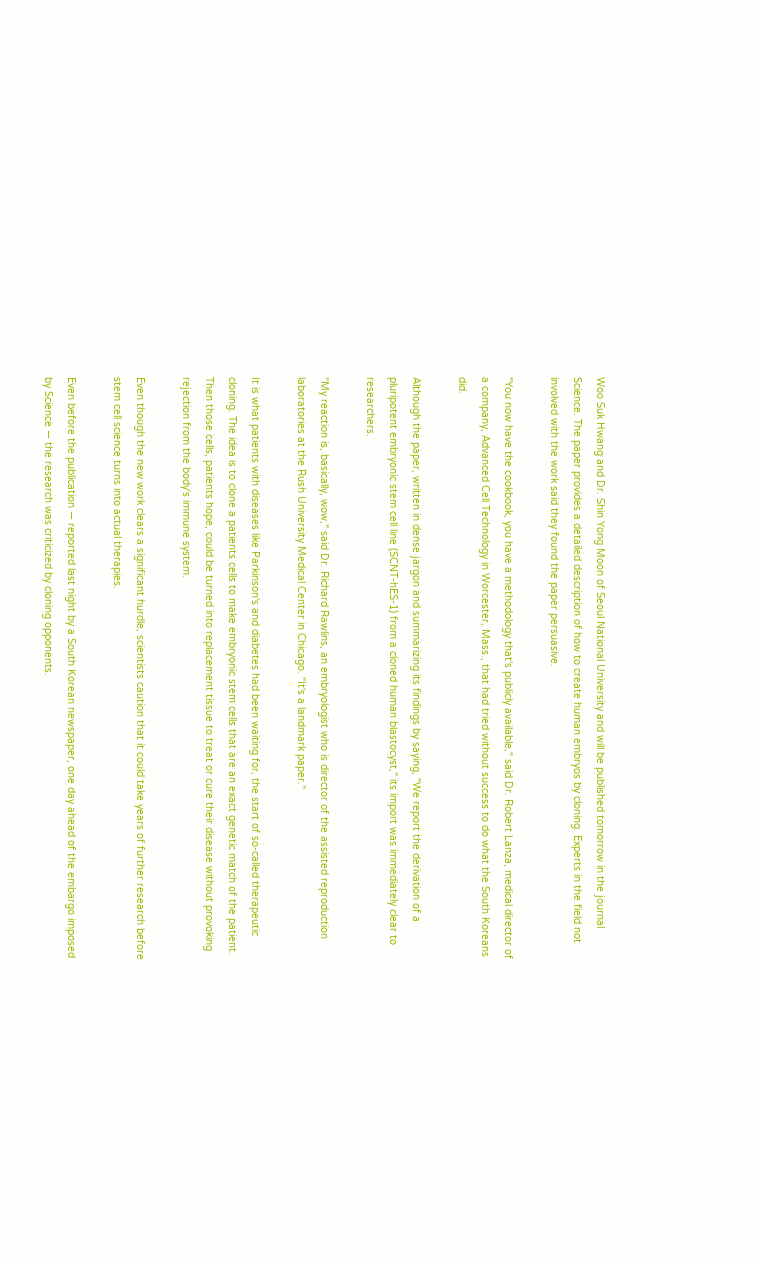Woo Suk Hwang and Dr. Shin Yong Moon of Seoul National University and will be published tomorrow in the journal Science. The paper provides a detailed description of how to create human embryos by cloning. Experts in the field not involved with the work said they found the paper persuasive.

"You now have the cookbook, you have a methodology that's publicly available," said Dr. Robert Lanza, medical director of a company, Advanced Cell Technology in Worcester, Mass., that had tried without success to do what the South Koreans did.

Although the paper, written in dense jargon and summarizing its findings by saying, "We report the derivation of a pluripotent embryonic stem cell line (SCNT-hES-1) from a cloned human blastocyst," its import was immediately clear to researchers.

"My reaction is, basically, wow," said Dr. Richard Rawlins, an embryologist who is director of the assisted reproduction laboratories at the Rush University Medical Center in Chicago. "It's a landmark paper."

It is what patients with diseases like Parkinson's and diabetes had been waiting for, the start of so-called therapeutic cloning. The idea is to clone a patients cells to make embryonic stem cells that are an exact genetic match of the patient. Then those cells, patients hope, could be turned into replacement tissue to treat or cure their disease without provoking rejection from the body's immune system.

Even though the new work clears a significant hurdle, scientists caution that it could take years of further research before stem cell science turns into actual therapies.

Even before the publication — reported last night by a South Korean newspaper, one day ahead of the embargo imposed by Science — the research was criticized by cloning opponents.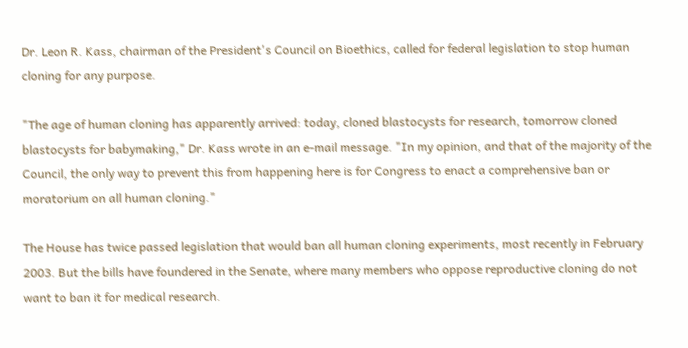Dr. Leon R. Kass, chairman of the President's Council on Bioethics, called for federal legislation to stop human cloning for any purpose.

"The age of human cloning has apparently arrived: today, cloned blastocysts for research, tomorrow cloned blastocysts for babymaking," Dr. Kass wrote in an e-mail message. "In my opinion, and that of the majority of the Council, the only way to prevent this from happening here is for Congress to enact a comprehensive ban or moratorium on all human cloning."

The House has twice passed legislation that would ban all human cloning experiments, most recently in February 2003. But the bills have foundered in the Senate, where many members who oppose reproductive cloning do not want to ban it for medical research.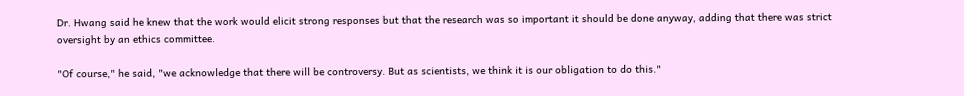Dr. Hwang said he knew that the work would elicit strong responses but that the research was so important it should be done anyway, adding that there was strict oversight by an ethics committee.

"Of course," he said, "we acknowledge that there will be controversy. But as scientists, we think it is our obligation to do this."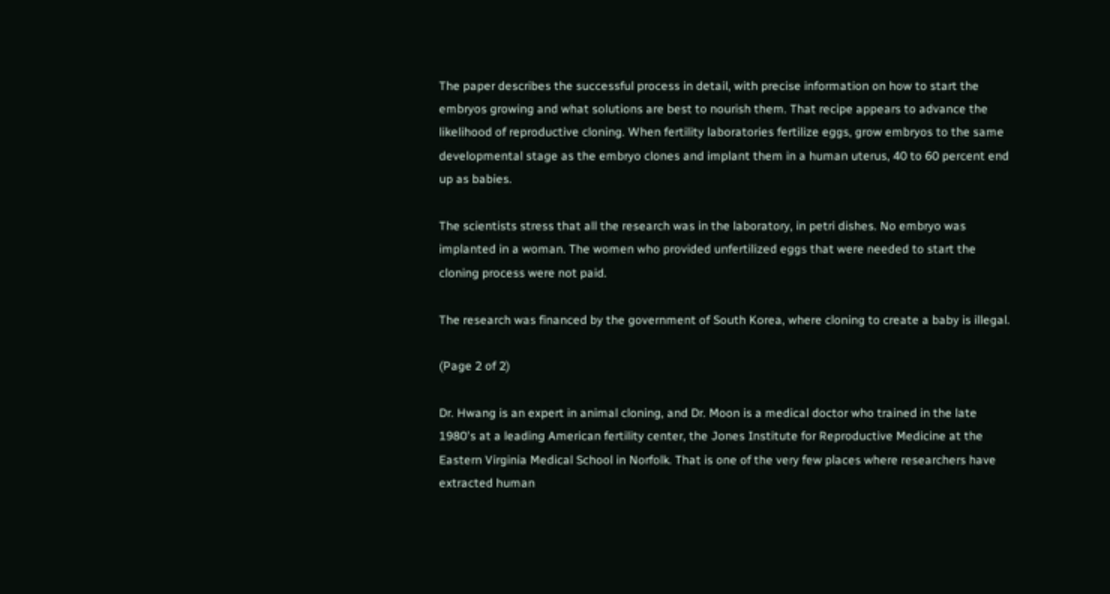The paper describes the successful process in detail, with precise information on how to start the embryos growing and what solutions are best to nourish them. That recipe appears to advance the likelihood of reproductive cloning. When fertility laboratories fertilize eggs, grow embryos to the same developmental stage as the embryo clones and implant them in a human uterus, 40 to 60 percent end up as babies.

The scientists stress that all the research was in the laboratory, in petri dishes. No embryo was implanted in a woman. The women who provided unfertilized eggs that were needed to start the cloning process were not paid.

The research was financed by the government of South Korea, where cloning to create a baby is illegal.

(Page 2 of 2)

Dr. Hwang is an expert in animal cloning, and Dr. Moon is a medical doctor who trained in the late 1980's at a leading American fertility center, the Jones Institute for Reproductive Medicine at the Eastern Virginia Medical School in Norfolk. That is one of the very few places where researchers have extracted human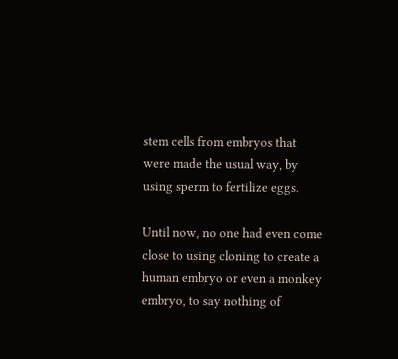stem cells from embryos that were made the usual way, by using sperm to fertilize eggs.

Until now, no one had even come close to using cloning to create a human embryo or even a monkey embryo, to say nothing of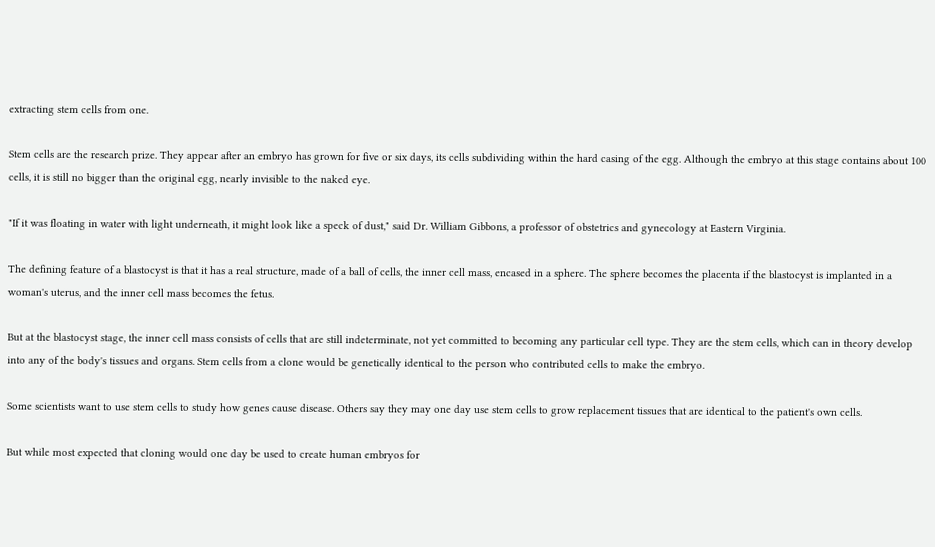extracting stem cells from one.

Stem cells are the research prize. They appear after an embryo has grown for five or six days, its cells subdividing within the hard casing of the egg. Although the embryo at this stage contains about 100 cells, it is still no bigger than the original egg, nearly invisible to the naked eye.

"If it was floating in water with light underneath, it might look like a speck of dust," said Dr. William Gibbons, a professor of obstetrics and gynecology at Eastern Virginia.

The defining feature of a blastocyst is that it has a real structure, made of a ball of cells, the inner cell mass, encased in a sphere. The sphere becomes the placenta if the blastocyst is implanted in a woman's uterus, and the inner cell mass becomes the fetus.

But at the blastocyst stage, the inner cell mass consists of cells that are still indeterminate, not yet committed to becoming any particular cell type. They are the stem cells, which can in theory develop into any of the body's tissues and organs. Stem cells from a clone would be genetically identical to the person who contributed cells to make the embryo.

Some scientists want to use stem cells to study how genes cause disease. Others say they may one day use stem cells to grow replacement tissues that are identical to the patient's own cells.

But while most expected that cloning would one day be used to create human embryos for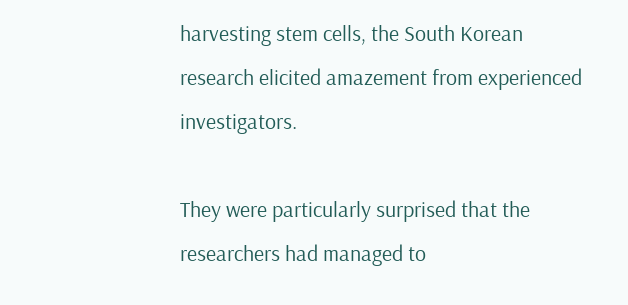harvesting stem cells, the South Korean research elicited amazement from experienced investigators.

They were particularly surprised that the researchers had managed to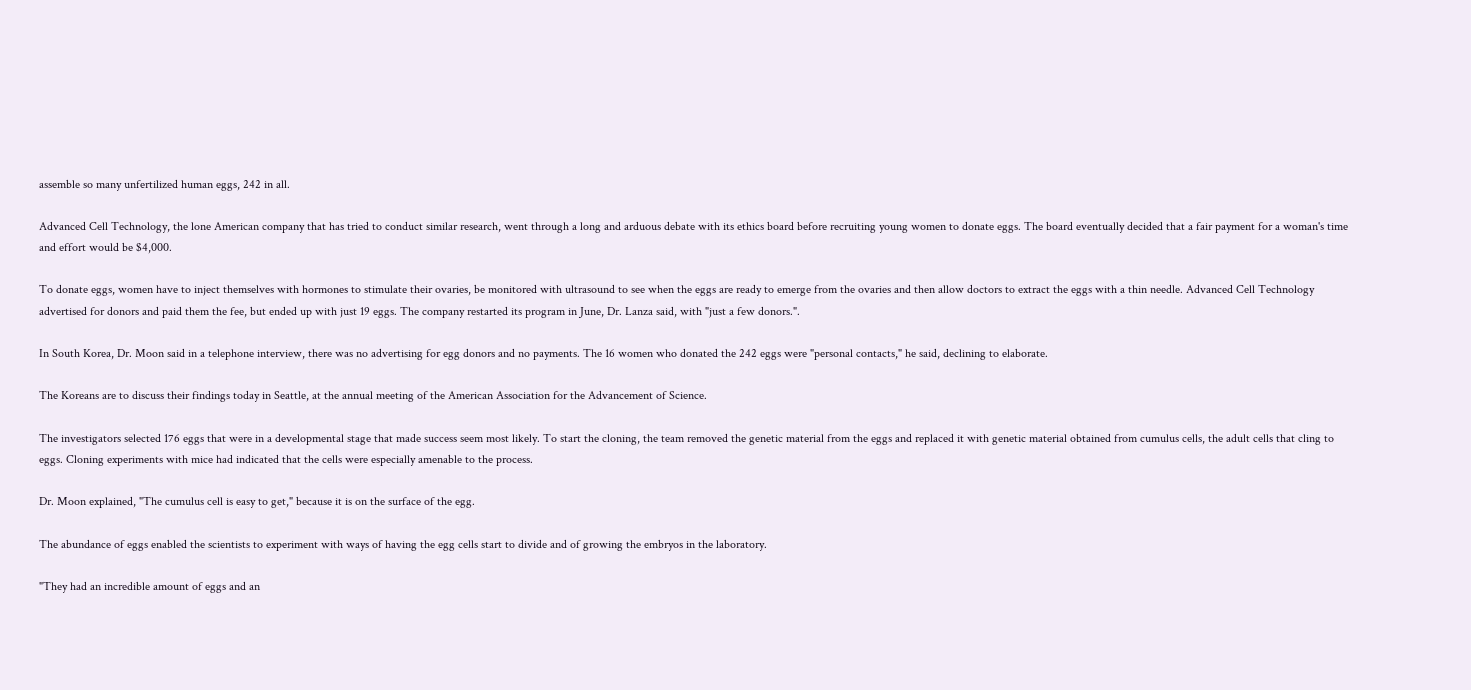assemble so many unfertilized human eggs, 242 in all.

Advanced Cell Technology, the lone American company that has tried to conduct similar research, went through a long and arduous debate with its ethics board before recruiting young women to donate eggs. The board eventually decided that a fair payment for a woman's time and effort would be $4,000.

To donate eggs, women have to inject themselves with hormones to stimulate their ovaries, be monitored with ultrasound to see when the eggs are ready to emerge from the ovaries and then allow doctors to extract the eggs with a thin needle. Advanced Cell Technology advertised for donors and paid them the fee, but ended up with just 19 eggs. The company restarted its program in June, Dr. Lanza said, with "just a few donors.".

In South Korea, Dr. Moon said in a telephone interview, there was no advertising for egg donors and no payments. The 16 women who donated the 242 eggs were "personal contacts," he said, declining to elaborate.

The Koreans are to discuss their findings today in Seattle, at the annual meeting of the American Association for the Advancement of Science.

The investigators selected 176 eggs that were in a developmental stage that made success seem most likely. To start the cloning, the team removed the genetic material from the eggs and replaced it with genetic material obtained from cumulus cells, the adult cells that cling to eggs. Cloning experiments with mice had indicated that the cells were especially amenable to the process.

Dr. Moon explained, "The cumulus cell is easy to get," because it is on the surface of the egg.

The abundance of eggs enabled the scientists to experiment with ways of having the egg cells start to divide and of growing the embryos in the laboratory.

"They had an incredible amount of eggs and an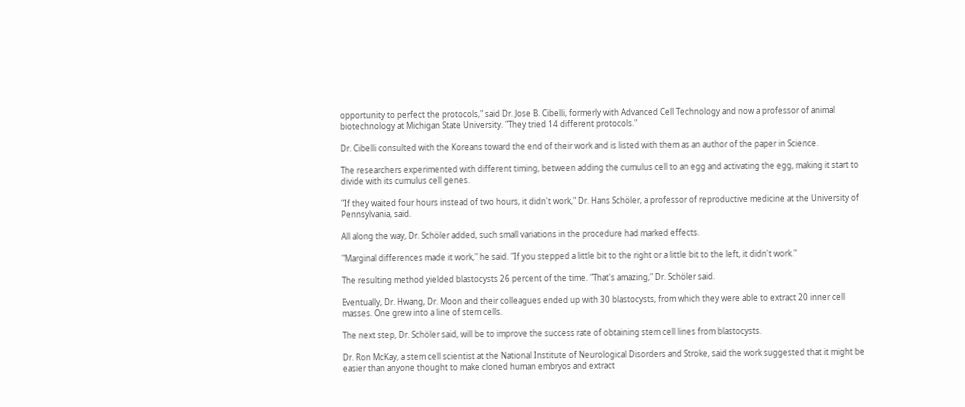opportunity to perfect the protocols," said Dr. Jose B. Cibelli, formerly with Advanced Cell Technology and now a professor of animal biotechnology at Michigan State University. "They tried 14 different protocols."

Dr. Cibelli consulted with the Koreans toward the end of their work and is listed with them as an author of the paper in Science.

The researchers experimented with different timing, between adding the cumulus cell to an egg and activating the egg, making it start to divide with its cumulus cell genes.

"If they waited four hours instead of two hours, it didn't work," Dr. Hans Schöler, a professor of reproductive medicine at the University of Pennsylvania, said.

All along the way, Dr. Schöler added, such small variations in the procedure had marked effects.

"Marginal differences made it work," he said. "If you stepped a little bit to the right or a little bit to the left, it didn't work."

The resulting method yielded blastocysts 26 percent of the time. "That's amazing," Dr. Schöler said.

Eventually, Dr. Hwang, Dr. Moon and their colleagues ended up with 30 blastocysts, from which they were able to extract 20 inner cell masses. One grew into a line of stem cells.

The next step, Dr. Schöler said, will be to improve the success rate of obtaining stem cell lines from blastocysts.

Dr. Ron McKay, a stem cell scientist at the National Institute of Neurological Disorders and Stroke, said the work suggested that it might be easier than anyone thought to make cloned human embryos and extract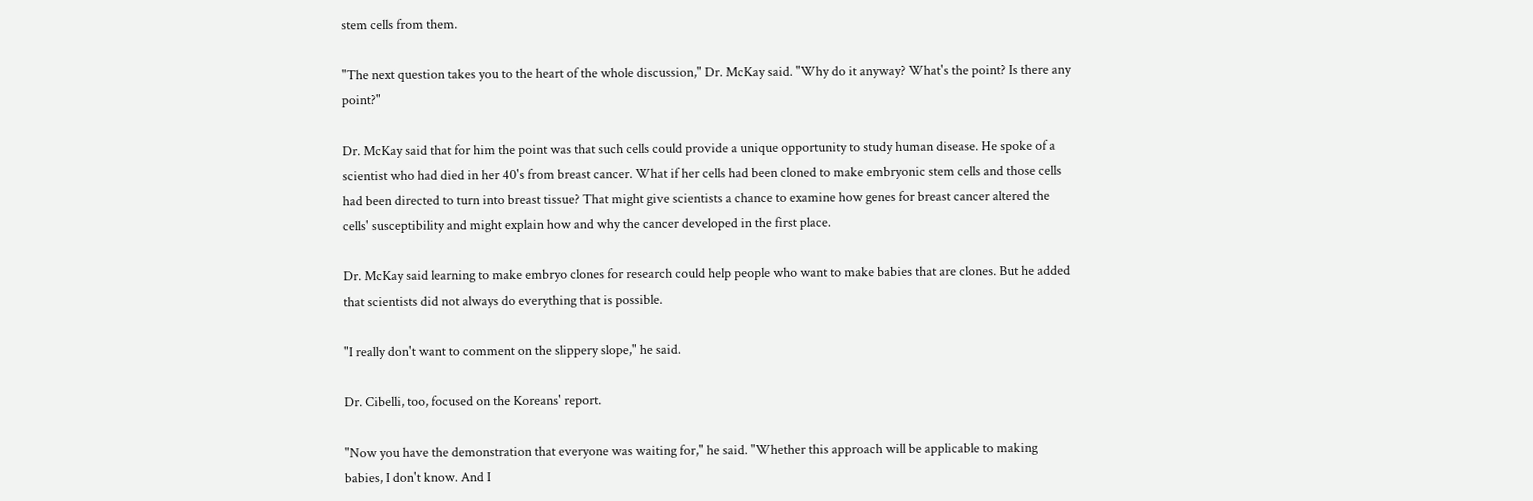stem cells from them.

"The next question takes you to the heart of the whole discussion," Dr. McKay said. "Why do it anyway? What's the point? Is there any point?"

Dr. McKay said that for him the point was that such cells could provide a unique opportunity to study human disease. He spoke of a scientist who had died in her 40's from breast cancer. What if her cells had been cloned to make embryonic stem cells and those cells had been directed to turn into breast tissue? That might give scientists a chance to examine how genes for breast cancer altered the cells' susceptibility and might explain how and why the cancer developed in the first place.

Dr. McKay said learning to make embryo clones for research could help people who want to make babies that are clones. But he added that scientists did not always do everything that is possible.

"I really don't want to comment on the slippery slope," he said.

Dr. Cibelli, too, focused on the Koreans' report.

"Now you have the demonstration that everyone was waiting for," he said. "Whether this approach will be applicable to making babies, I don't know. And I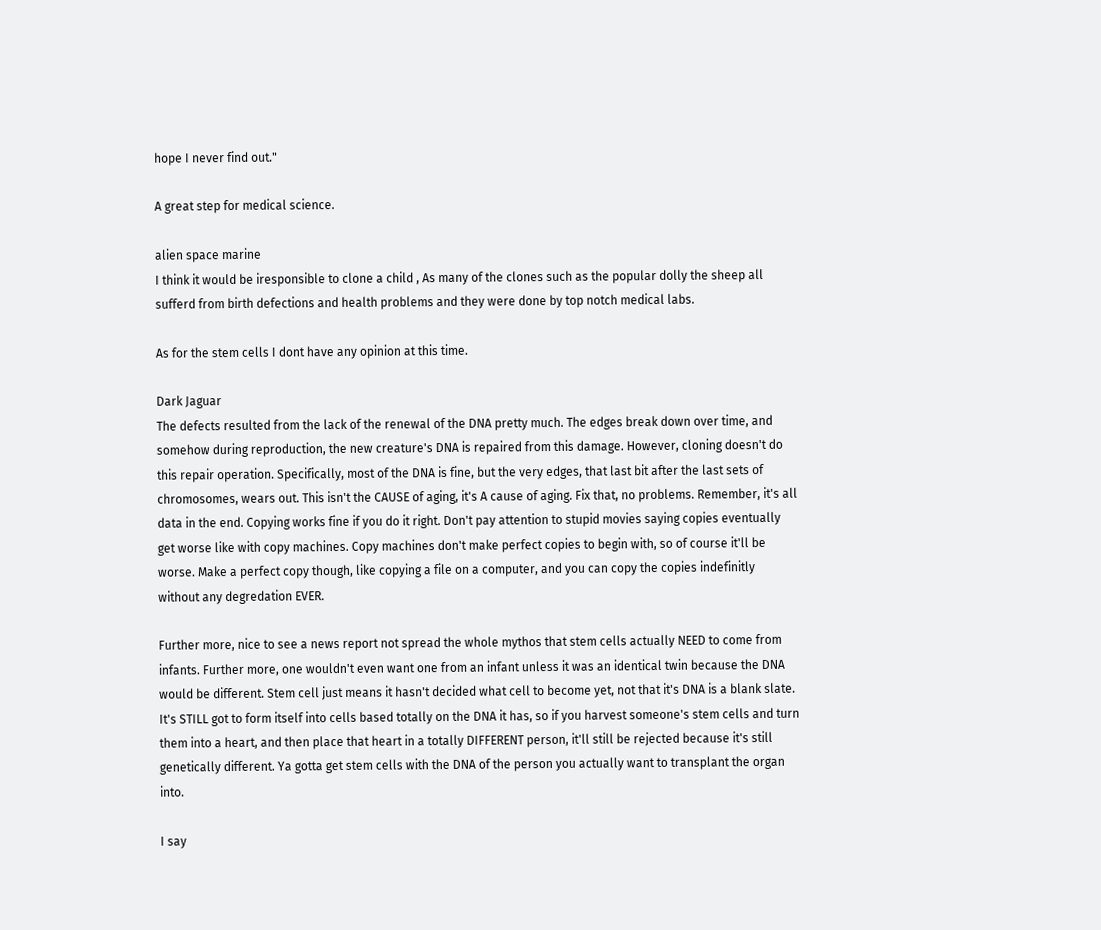hope I never find out."

A great step for medical science.

alien space marine
I think it would be iresponsible to clone a child , As many of the clones such as the popular dolly the sheep all sufferd from birth defections and health problems and they were done by top notch medical labs.

As for the stem cells I dont have any opinion at this time.

Dark Jaguar
The defects resulted from the lack of the renewal of the DNA pretty much. The edges break down over time, and somehow during reproduction, the new creature's DNA is repaired from this damage. However, cloning doesn't do this repair operation. Specifically, most of the DNA is fine, but the very edges, that last bit after the last sets of chromosomes, wears out. This isn't the CAUSE of aging, it's A cause of aging. Fix that, no problems. Remember, it's all data in the end. Copying works fine if you do it right. Don't pay attention to stupid movies saying copies eventually get worse like with copy machines. Copy machines don't make perfect copies to begin with, so of course it'll be worse. Make a perfect copy though, like copying a file on a computer, and you can copy the copies indefinitly without any degredation EVER.

Further more, nice to see a news report not spread the whole mythos that stem cells actually NEED to come from infants. Further more, one wouldn't even want one from an infant unless it was an identical twin because the DNA would be different. Stem cell just means it hasn't decided what cell to become yet, not that it's DNA is a blank slate. It's STILL got to form itself into cells based totally on the DNA it has, so if you harvest someone's stem cells and turn them into a heart, and then place that heart in a totally DIFFERENT person, it'll still be rejected because it's still genetically different. Ya gotta get stem cells with the DNA of the person you actually want to transplant the organ into.

I say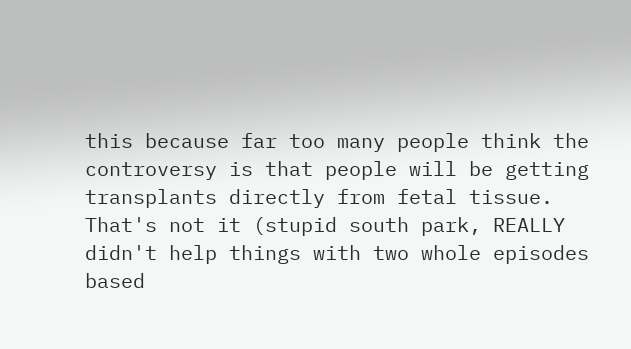this because far too many people think the controversy is that people will be getting transplants directly from fetal tissue. That's not it (stupid south park, REALLY didn't help things with two whole episodes based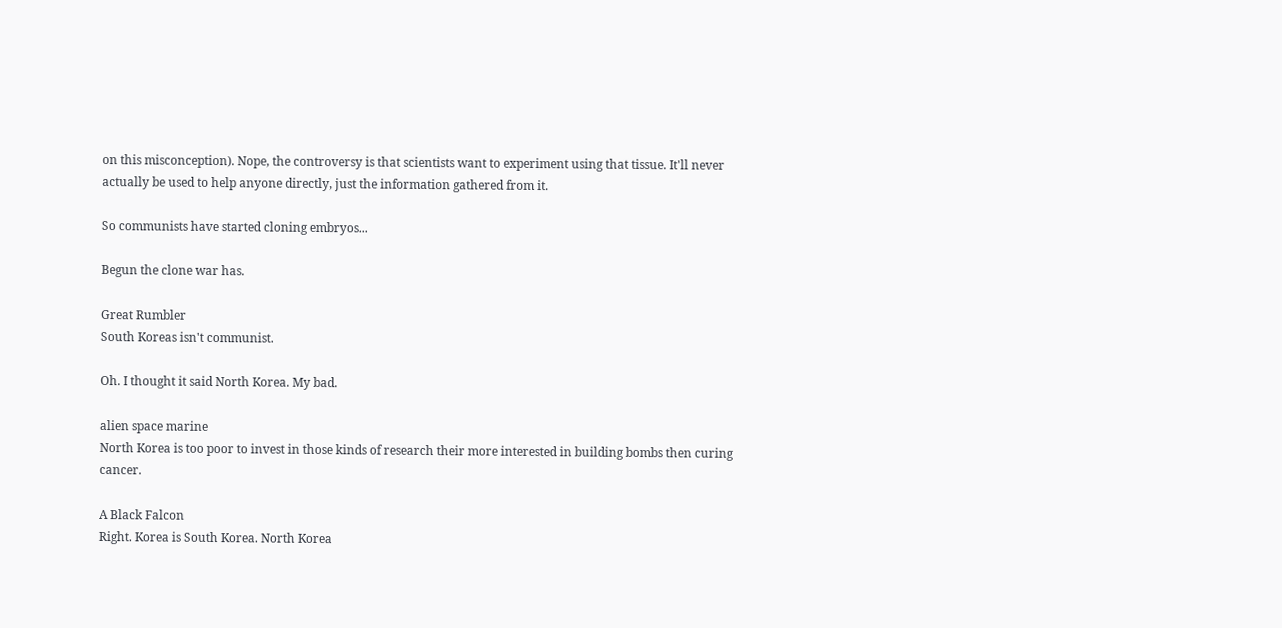on this misconception). Nope, the controversy is that scientists want to experiment using that tissue. It'll never actually be used to help anyone directly, just the information gathered from it.

So communists have started cloning embryos...

Begun the clone war has.

Great Rumbler
South Koreas isn't communist.

Oh. I thought it said North Korea. My bad.

alien space marine
North Korea is too poor to invest in those kinds of research their more interested in building bombs then curing cancer.

A Black Falcon
Right. Korea is South Korea. North Korea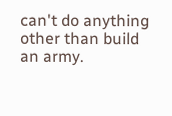can't do anything other than build an army.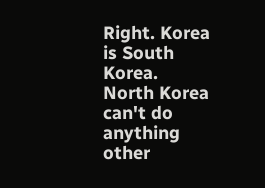Right. Korea is South Korea. North Korea can't do anything other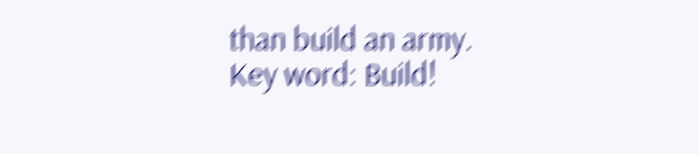than build an army.
Key word: Build!